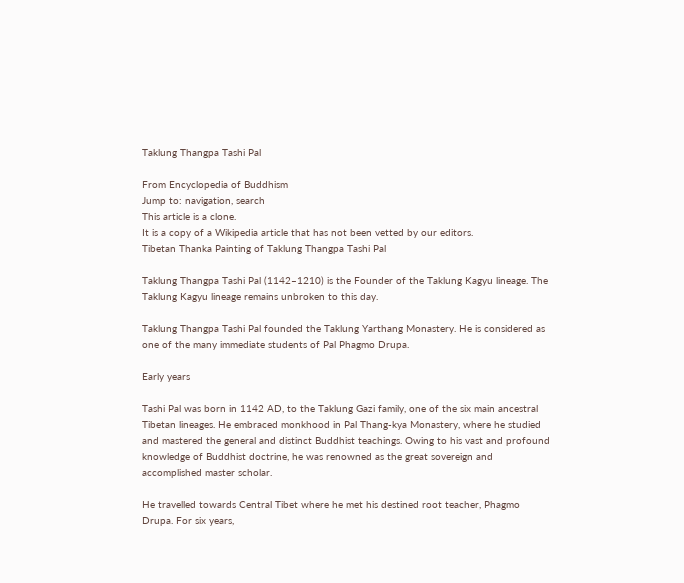Taklung Thangpa Tashi Pal

From Encyclopedia of Buddhism
Jump to: navigation, search
This article is a clone.
It is a copy of a Wikipedia article that has not been vetted by our editors.
Tibetan Thanka Painting of Taklung Thangpa Tashi Pal

Taklung Thangpa Tashi Pal (1142–1210) is the Founder of the Taklung Kagyu lineage. The Taklung Kagyu lineage remains unbroken to this day.

Taklung Thangpa Tashi Pal founded the Taklung Yarthang Monastery. He is considered as one of the many immediate students of Pal Phagmo Drupa.

Early years

Tashi Pal was born in 1142 AD, to the Taklung Gazi family, one of the six main ancestral Tibetan lineages. He embraced monkhood in Pal Thang-kya Monastery, where he studied and mastered the general and distinct Buddhist teachings. Owing to his vast and profound knowledge of Buddhist doctrine, he was renowned as the great sovereign and accomplished master scholar.

He travelled towards Central Tibet where he met his destined root teacher, Phagmo Drupa. For six years,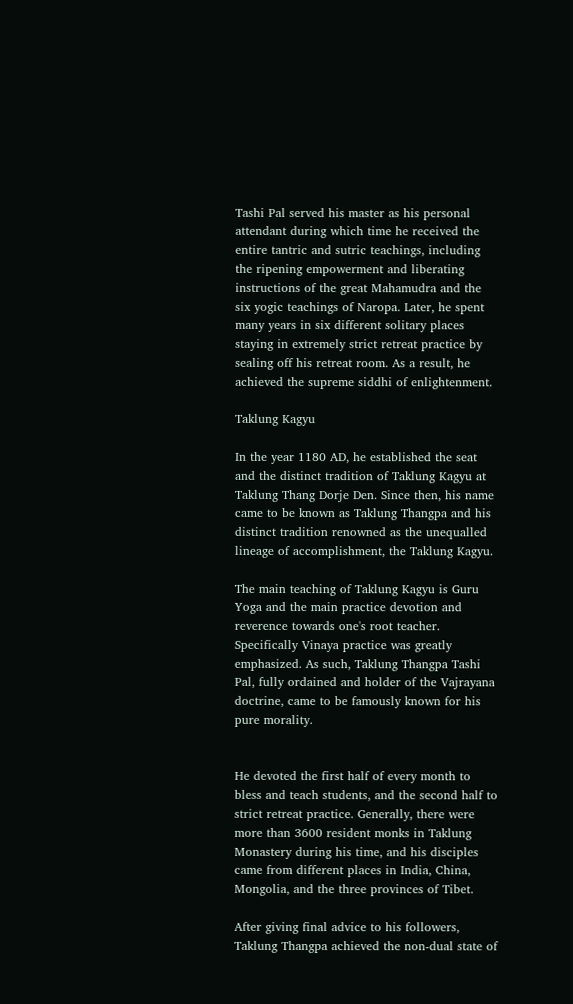Tashi Pal served his master as his personal attendant during which time he received the entire tantric and sutric teachings, including the ripening empowerment and liberating instructions of the great Mahamudra and the six yogic teachings of Naropa. Later, he spent many years in six different solitary places staying in extremely strict retreat practice by sealing off his retreat room. As a result, he achieved the supreme siddhi of enlightenment.

Taklung Kagyu

In the year 1180 AD, he established the seat and the distinct tradition of Taklung Kagyu at Taklung Thang Dorje Den. Since then, his name came to be known as Taklung Thangpa and his distinct tradition renowned as the unequalled lineage of accomplishment, the Taklung Kagyu.

The main teaching of Taklung Kagyu is Guru Yoga and the main practice devotion and reverence towards one's root teacher. Specifically Vinaya practice was greatly emphasized. As such, Taklung Thangpa Tashi Pal, fully ordained and holder of the Vajrayana doctrine, came to be famously known for his pure morality.


He devoted the first half of every month to bless and teach students, and the second half to strict retreat practice. Generally, there were more than 3600 resident monks in Taklung Monastery during his time, and his disciples came from different places in India, China, Mongolia, and the three provinces of Tibet.

After giving final advice to his followers, Taklung Thangpa achieved the non-dual state of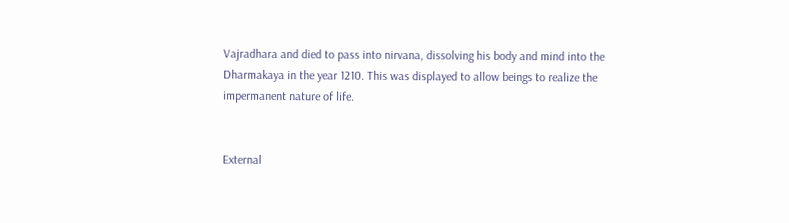Vajradhara and died to pass into nirvana, dissolving his body and mind into the Dharmakaya in the year 1210. This was displayed to allow beings to realize the impermanent nature of life.


External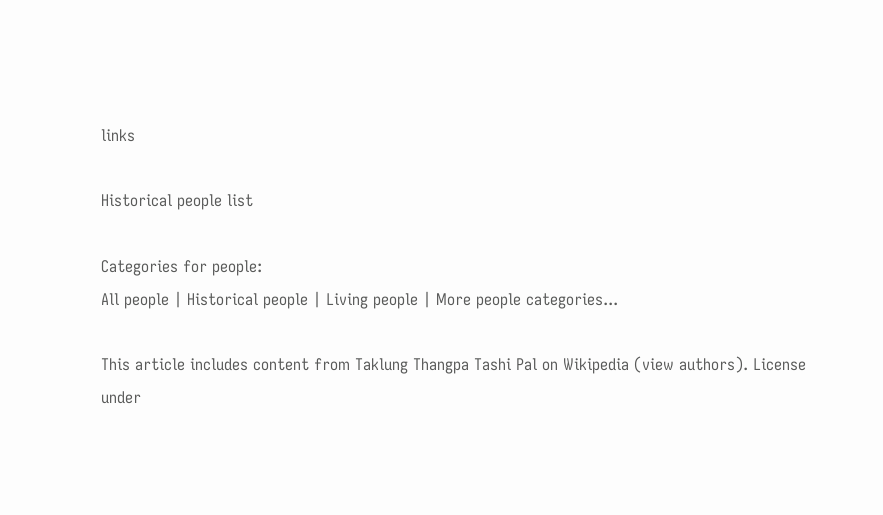links

Historical people list

Categories for people:
All people | Historical people | Living people | More people categories...

This article includes content from Taklung Thangpa Tashi Pal on Wikipedia (view authors). License under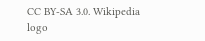CC BY-SA 3.0. Wikipedia logo